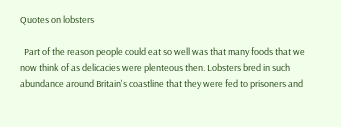Quotes on lobsters

  Part of the reason people could eat so well was that many foods that we now think of as delicacies were plenteous then. Lobsters bred in such abundance around Britain's coastline that they were fed to prisoners and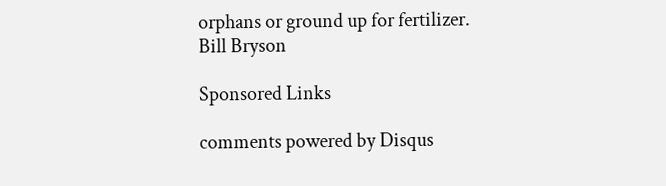orphans or ground up for fertilizer.
Bill Bryson

Sponsored Links

comments powered by Disqus